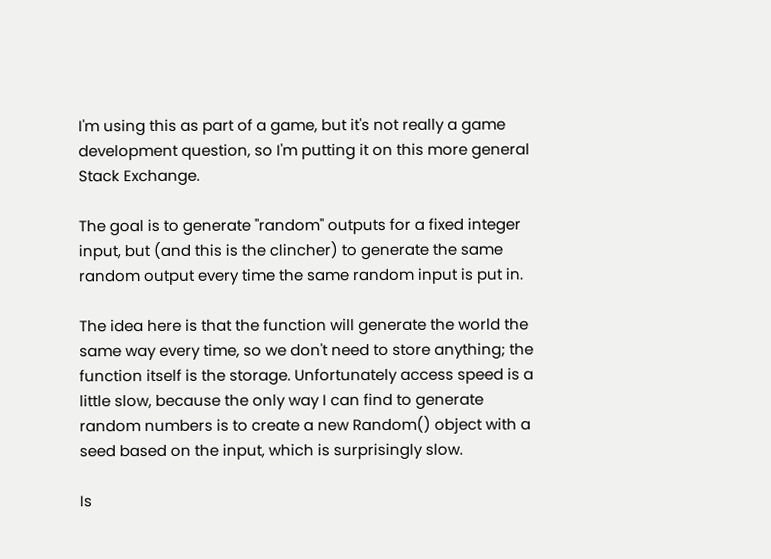I'm using this as part of a game, but it's not really a game development question, so I'm putting it on this more general Stack Exchange.

The goal is to generate "random" outputs for a fixed integer input, but (and this is the clincher) to generate the same random output every time the same random input is put in.

The idea here is that the function will generate the world the same way every time, so we don't need to store anything; the function itself is the storage. Unfortunately access speed is a little slow, because the only way I can find to generate random numbers is to create a new Random() object with a seed based on the input, which is surprisingly slow.

Is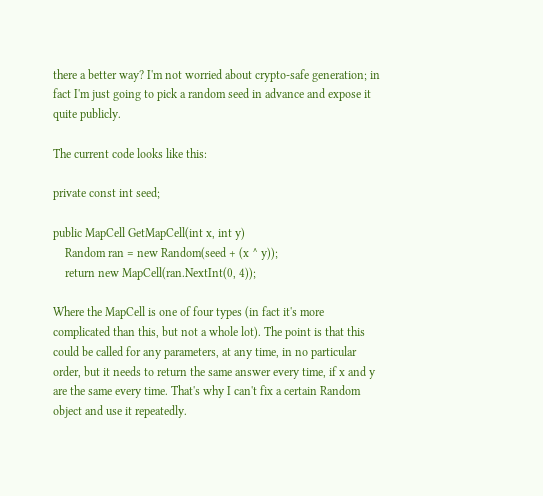there a better way? I'm not worried about crypto-safe generation; in fact I'm just going to pick a random seed in advance and expose it quite publicly.

The current code looks like this:

private const int seed;

public MapCell GetMapCell(int x, int y)
    Random ran = new Random(seed + (x ^ y));
    return new MapCell(ran.NextInt(0, 4));

Where the MapCell is one of four types (in fact it's more complicated than this, but not a whole lot). The point is that this could be called for any parameters, at any time, in no particular order, but it needs to return the same answer every time, if x and y are the same every time. That's why I can't fix a certain Random object and use it repeatedly.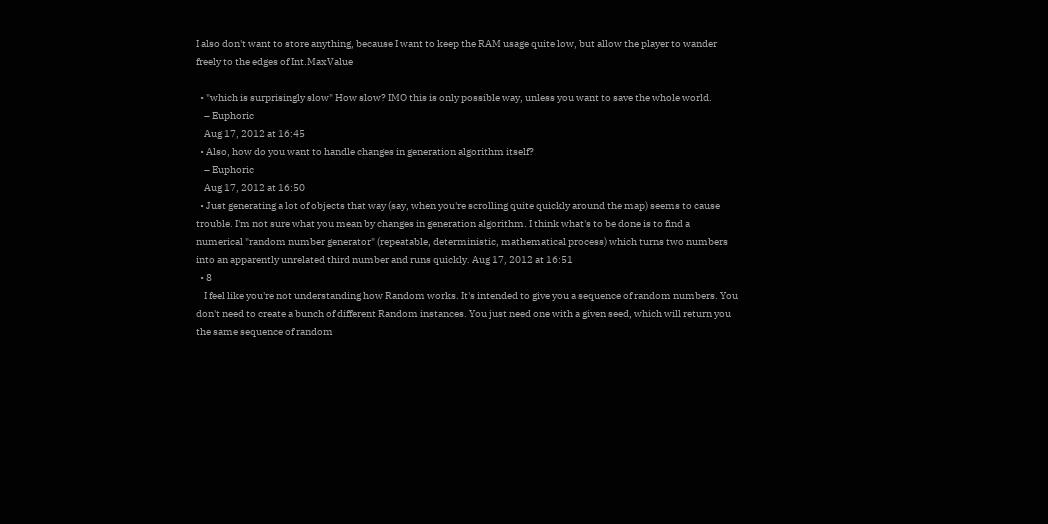I also don't want to store anything, because I want to keep the RAM usage quite low, but allow the player to wander freely to the edges of Int.MaxValue

  • "which is surprisingly slow" How slow? IMO this is only possible way, unless you want to save the whole world.
    – Euphoric
    Aug 17, 2012 at 16:45
  • Also, how do you want to handle changes in generation algorithm itself?
    – Euphoric
    Aug 17, 2012 at 16:50
  • Just generating a lot of objects that way (say, when you're scrolling quite quickly around the map) seems to cause trouble. I'm not sure what you mean by changes in generation algorithm. I think what's to be done is to find a numerical "random number generator" (repeatable, deterministic, mathematical process) which turns two numbers into an apparently unrelated third number and runs quickly. Aug 17, 2012 at 16:51
  • 8
    I feel like you're not understanding how Random works. It's intended to give you a sequence of random numbers. You don't need to create a bunch of different Random instances. You just need one with a given seed, which will return you the same sequence of random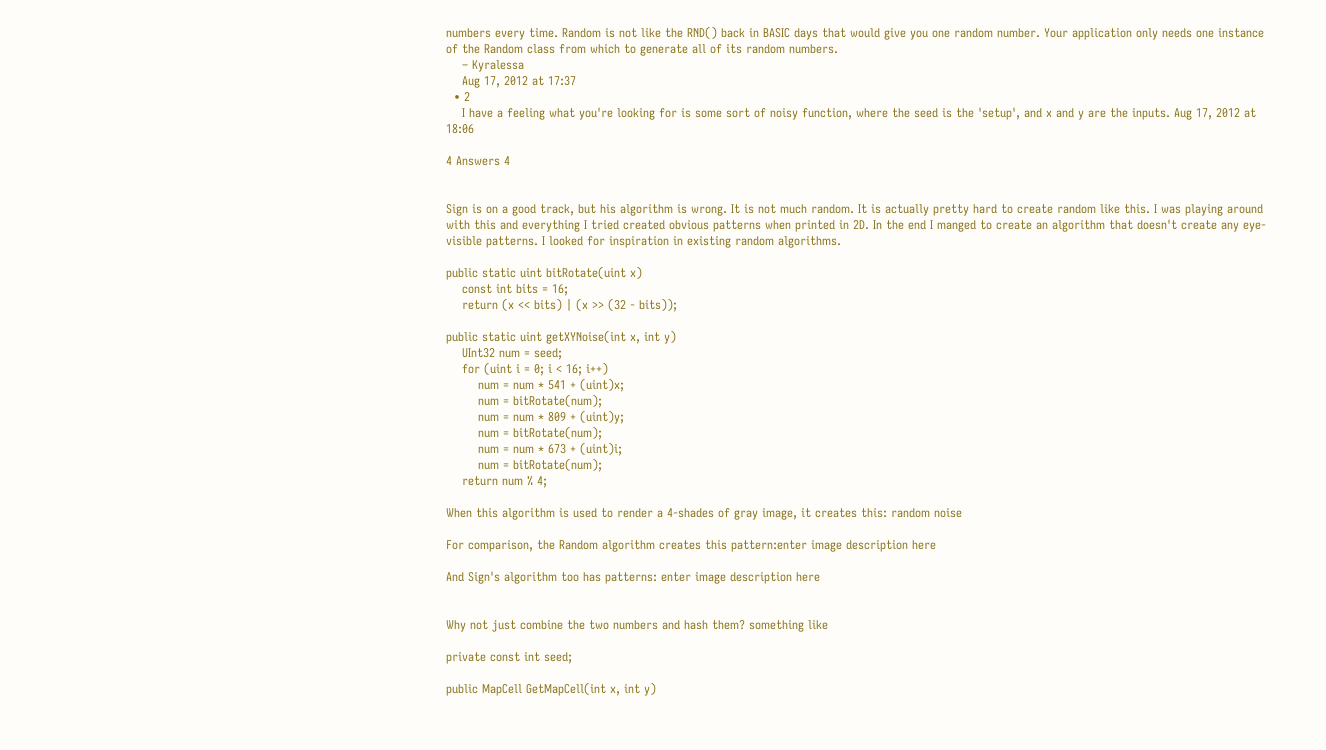numbers every time. Random is not like the RND() back in BASIC days that would give you one random number. Your application only needs one instance of the Random class from which to generate all of its random numbers.
    – Kyralessa
    Aug 17, 2012 at 17:37
  • 2
    I have a feeling what you're looking for is some sort of noisy function, where the seed is the 'setup', and x and y are the inputs. Aug 17, 2012 at 18:06

4 Answers 4


Sign is on a good track, but his algorithm is wrong. It is not much random. It is actually pretty hard to create random like this. I was playing around with this and everything I tried created obvious patterns when printed in 2D. In the end I manged to create an algorithm that doesn't create any eye-visible patterns. I looked for inspiration in existing random algorithms.

public static uint bitRotate(uint x)
    const int bits = 16;
    return (x << bits) | (x >> (32 - bits));

public static uint getXYNoise(int x, int y)
    UInt32 num = seed;
    for (uint i = 0; i < 16; i++)
        num = num * 541 + (uint)x;
        num = bitRotate(num);
        num = num * 809 + (uint)y;
        num = bitRotate(num);
        num = num * 673 + (uint)i;
        num = bitRotate(num);
    return num % 4;

When this algorithm is used to render a 4-shades of gray image, it creates this: random noise

For comparison, the Random algorithm creates this pattern:enter image description here

And Sign's algorithm too has patterns: enter image description here


Why not just combine the two numbers and hash them? something like

private const int seed;

public MapCell GetMapCell(int x, int y)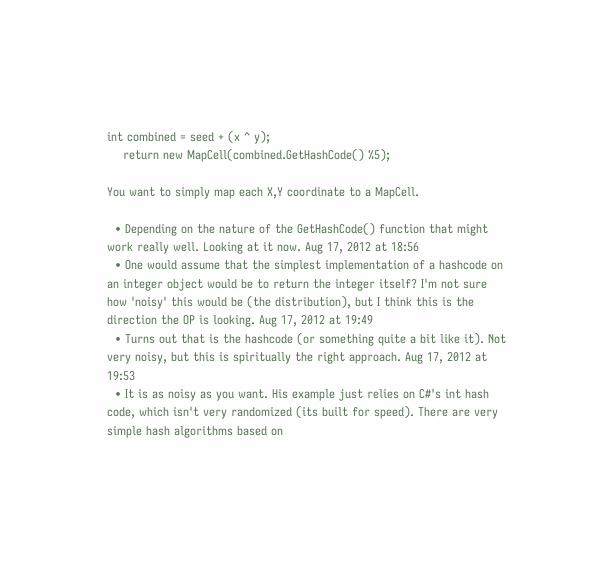int combined = seed + (x ^ y);
    return new MapCell(combined.GetHashCode() %5);

You want to simply map each X,Y coordinate to a MapCell.

  • Depending on the nature of the GetHashCode() function that might work really well. Looking at it now. Aug 17, 2012 at 18:56
  • One would assume that the simplest implementation of a hashcode on an integer object would be to return the integer itself? I'm not sure how 'noisy' this would be (the distribution), but I think this is the direction the OP is looking. Aug 17, 2012 at 19:49
  • Turns out that is the hashcode (or something quite a bit like it). Not very noisy, but this is spiritually the right approach. Aug 17, 2012 at 19:53
  • It is as noisy as you want. His example just relies on C#'s int hash code, which isn't very randomized (its built for speed). There are very simple hash algorithms based on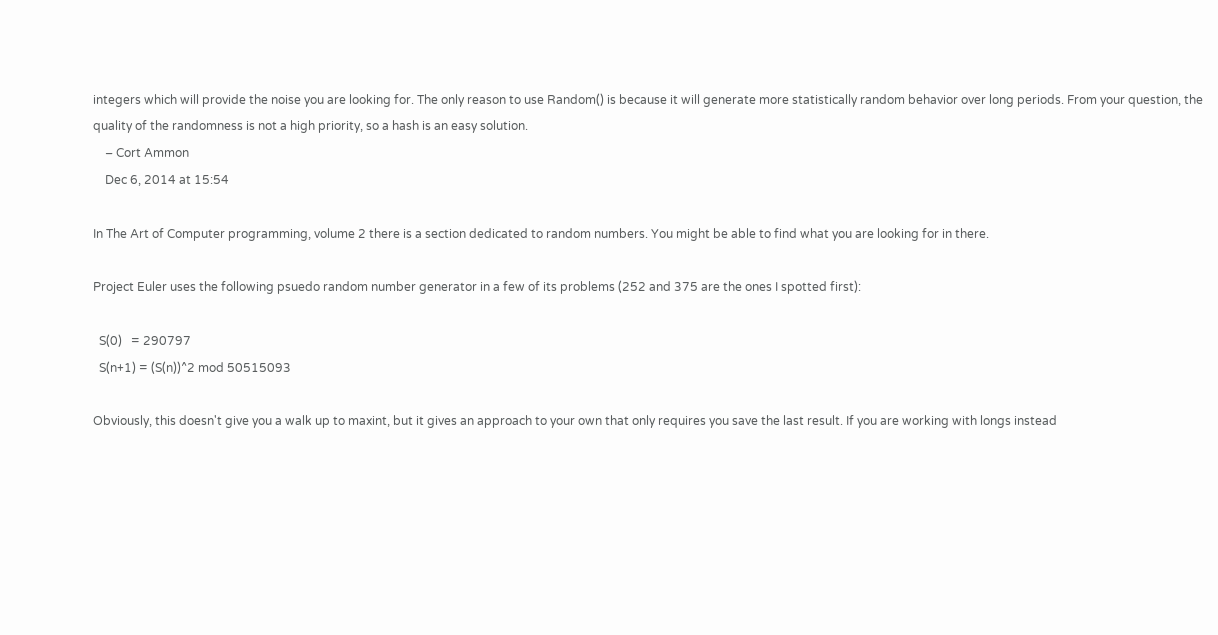integers which will provide the noise you are looking for. The only reason to use Random() is because it will generate more statistically random behavior over long periods. From your question, the quality of the randomness is not a high priority, so a hash is an easy solution.
    – Cort Ammon
    Dec 6, 2014 at 15:54

In The Art of Computer programming, volume 2 there is a section dedicated to random numbers. You might be able to find what you are looking for in there.

Project Euler uses the following psuedo random number generator in a few of its problems (252 and 375 are the ones I spotted first):

  S(0)   = 290797
  S(n+1) = (S(n))^2 mod 50515093

Obviously, this doesn't give you a walk up to maxint, but it gives an approach to your own that only requires you save the last result. If you are working with longs instead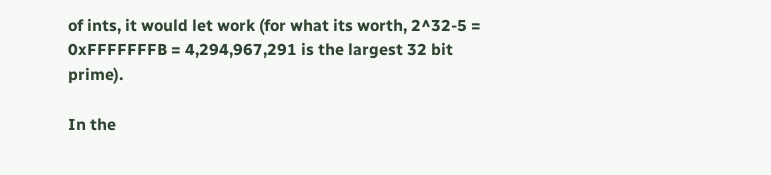of ints, it would let work (for what its worth, 2^32-5 = 0xFFFFFFFB = 4,294,967,291 is the largest 32 bit prime).

In the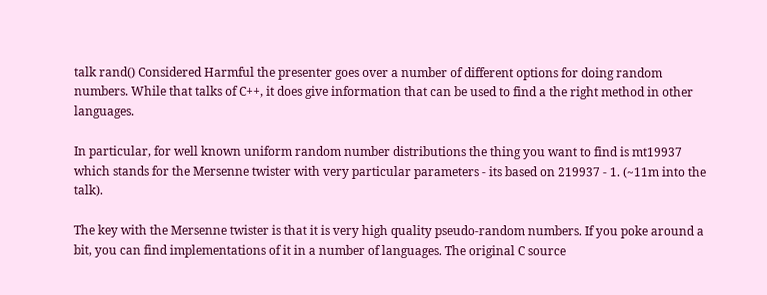talk rand() Considered Harmful the presenter goes over a number of different options for doing random numbers. While that talks of C++, it does give information that can be used to find a the right method in other languages.

In particular, for well known uniform random number distributions the thing you want to find is mt19937 which stands for the Mersenne twister with very particular parameters - its based on 219937 - 1. (~11m into the talk).

The key with the Mersenne twister is that it is very high quality pseudo-random numbers. If you poke around a bit, you can find implementations of it in a number of languages. The original C source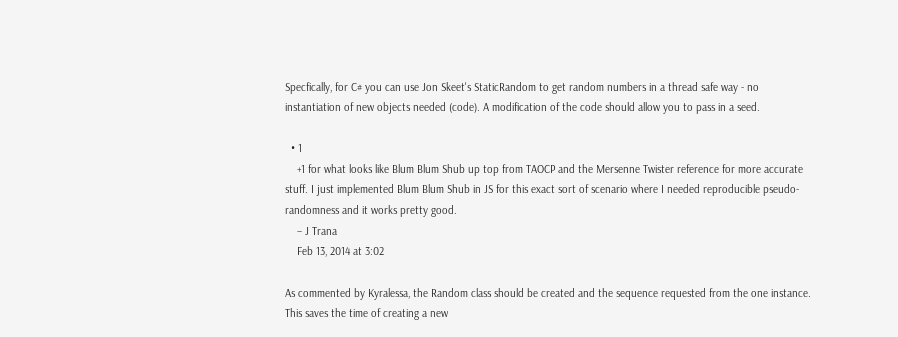Specfically, for C# you can use Jon Skeet's StaticRandom to get random numbers in a thread safe way - no instantiation of new objects needed (code). A modification of the code should allow you to pass in a seed.

  • 1
    +1 for what looks like Blum Blum Shub up top from TAOCP and the Mersenne Twister reference for more accurate stuff. I just implemented Blum Blum Shub in JS for this exact sort of scenario where I needed reproducible pseudo-randomness and it works pretty good.
    – J Trana
    Feb 13, 2014 at 3:02

As commented by Kyralessa, the Random class should be created and the sequence requested from the one instance. This saves the time of creating a new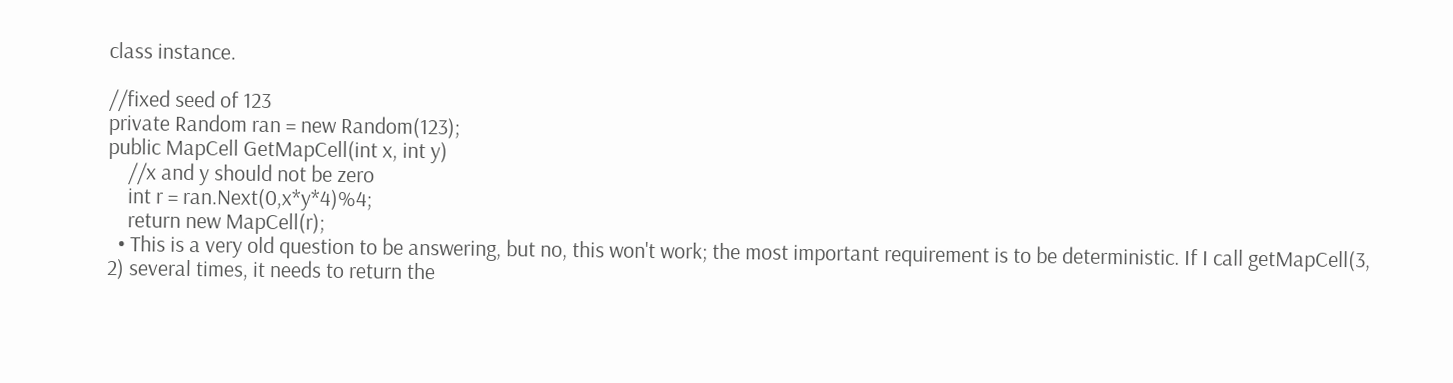class instance.

//fixed seed of 123
private Random ran = new Random(123);
public MapCell GetMapCell(int x, int y)
    //x and y should not be zero
    int r = ran.Next(0,x*y*4)%4;
    return new MapCell(r);
  • This is a very old question to be answering, but no, this won't work; the most important requirement is to be deterministic. If I call getMapCell(3, 2) several times, it needs to return the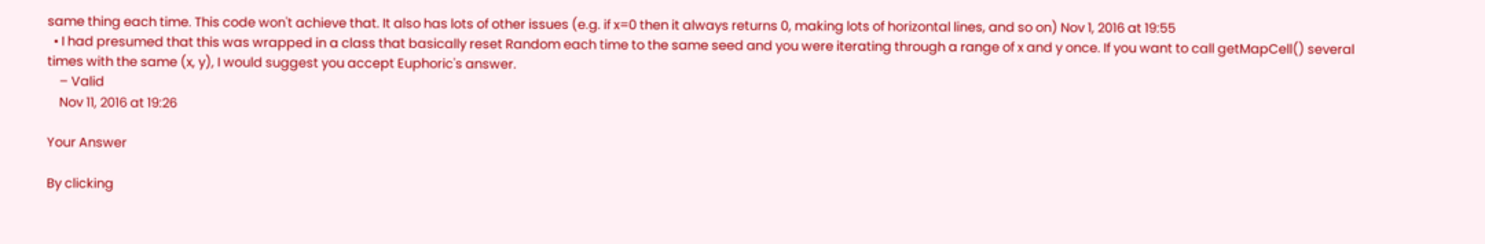same thing each time. This code won't achieve that. It also has lots of other issues (e.g. if x=0 then it always returns 0, making lots of horizontal lines, and so on) Nov 1, 2016 at 19:55
  • I had presumed that this was wrapped in a class that basically reset Random each time to the same seed and you were iterating through a range of x and y once. If you want to call getMapCell() several times with the same (x, y), I would suggest you accept Euphoric's answer.
    – Valid
    Nov 11, 2016 at 19:26

Your Answer

By clicking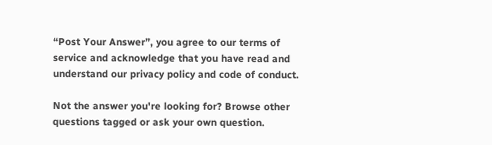“Post Your Answer”, you agree to our terms of service and acknowledge that you have read and understand our privacy policy and code of conduct.

Not the answer you're looking for? Browse other questions tagged or ask your own question.